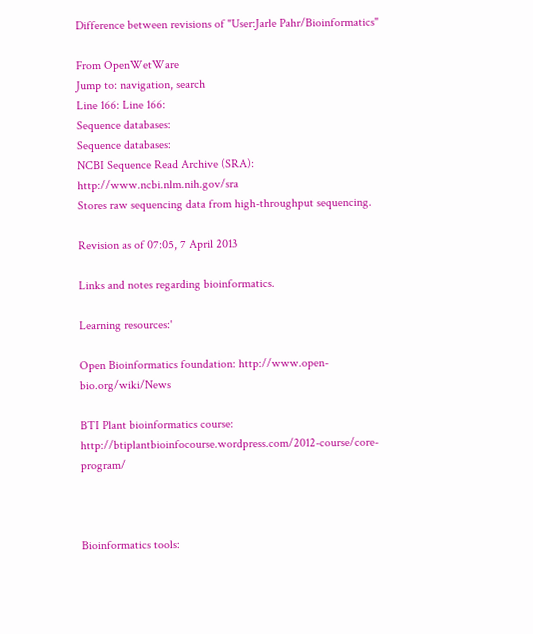Difference between revisions of "User:Jarle Pahr/Bioinformatics"

From OpenWetWare
Jump to: navigation, search
Line 166: Line 166:
Sequence databases:
Sequence databases:
NCBI Sequence Read Archive (SRA): http://www.ncbi.nlm.nih.gov/sra
Stores raw sequencing data from high-throughput sequencing.

Revision as of 07:05, 7 April 2013

Links and notes regarding bioinformatics.

Learning resources:'

Open Bioinformatics foundation: http://www.open-bio.org/wiki/News

BTI Plant bioinformatics course: http://btiplantbioinfocourse.wordpress.com/2012-course/core-program/



Bioinformatics tools: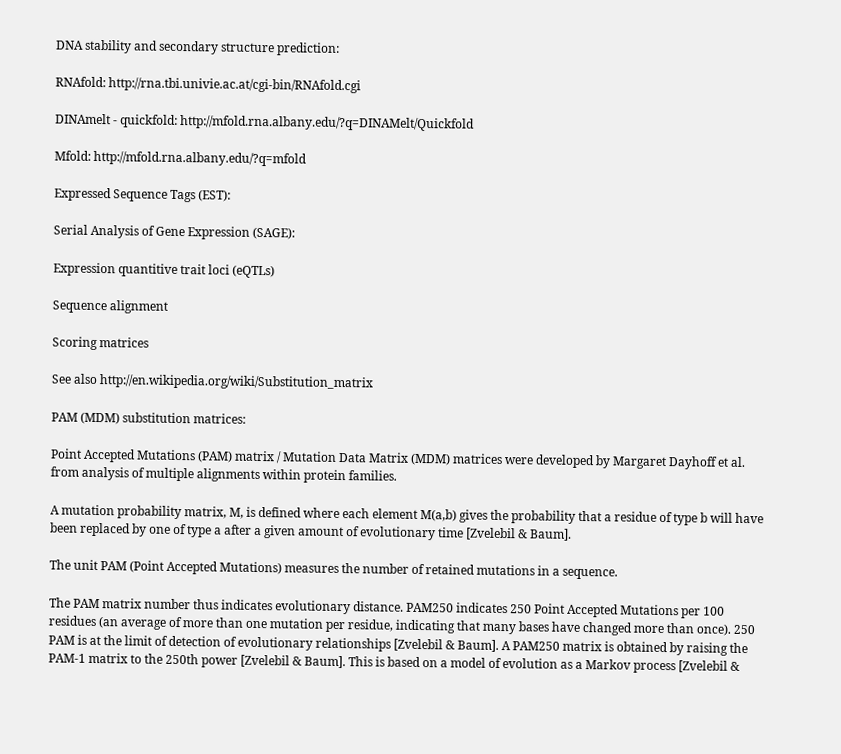DNA stability and secondary structure prediction:

RNAfold: http://rna.tbi.univie.ac.at/cgi-bin/RNAfold.cgi

DINAmelt - quickfold: http://mfold.rna.albany.edu/?q=DINAMelt/Quickfold

Mfold: http://mfold.rna.albany.edu/?q=mfold

Expressed Sequence Tags (EST):

Serial Analysis of Gene Expression (SAGE):

Expression quantitive trait loci (eQTLs)

Sequence alignment

Scoring matrices

See also http://en.wikipedia.org/wiki/Substitution_matrix

PAM (MDM) substitution matrices:

Point Accepted Mutations (PAM) matrix / Mutation Data Matrix (MDM) matrices were developed by Margaret Dayhoff et al. from analysis of multiple alignments within protein families.

A mutation probability matrix, M, is defined where each element M(a,b) gives the probability that a residue of type b will have been replaced by one of type a after a given amount of evolutionary time [Zvelebil & Baum].

The unit PAM (Point Accepted Mutations) measures the number of retained mutations in a sequence.

The PAM matrix number thus indicates evolutionary distance. PAM250 indicates 250 Point Accepted Mutations per 100 residues (an average of more than one mutation per residue, indicating that many bases have changed more than once). 250 PAM is at the limit of detection of evolutionary relationships [Zvelebil & Baum]. A PAM250 matrix is obtained by raising the PAM-1 matrix to the 250th power [Zvelebil & Baum]. This is based on a model of evolution as a Markov process [Zvelebil &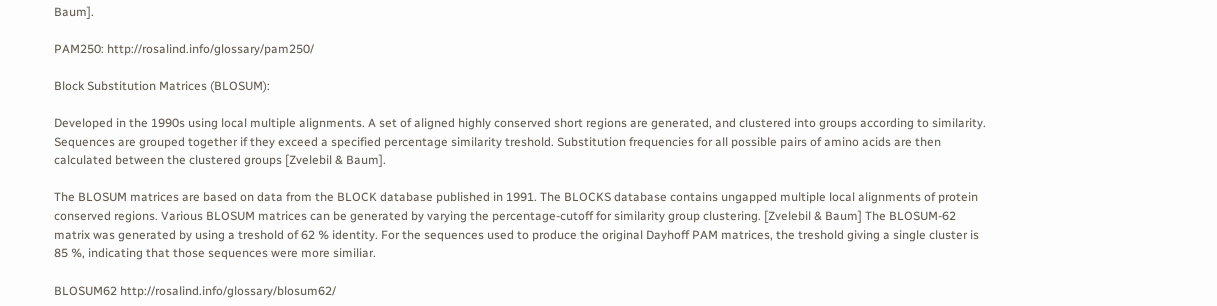Baum].

PAM250: http://rosalind.info/glossary/pam250/

Block Substitution Matrices (BLOSUM):

Developed in the 1990s using local multiple alignments. A set of aligned highly conserved short regions are generated, and clustered into groups according to similarity. Sequences are grouped together if they exceed a specified percentage similarity treshold. Substitution frequencies for all possible pairs of amino acids are then calculated between the clustered groups [Zvelebil & Baum].

The BLOSUM matrices are based on data from the BLOCK database published in 1991. The BLOCKS database contains ungapped multiple local alignments of protein conserved regions. Various BLOSUM matrices can be generated by varying the percentage-cutoff for similarity group clustering. [Zvelebil & Baum] The BLOSUM-62 matrix was generated by using a treshold of 62 % identity. For the sequences used to produce the original Dayhoff PAM matrices, the treshold giving a single cluster is 85 %, indicating that those sequences were more similiar.

BLOSUM62 http://rosalind.info/glossary/blosum62/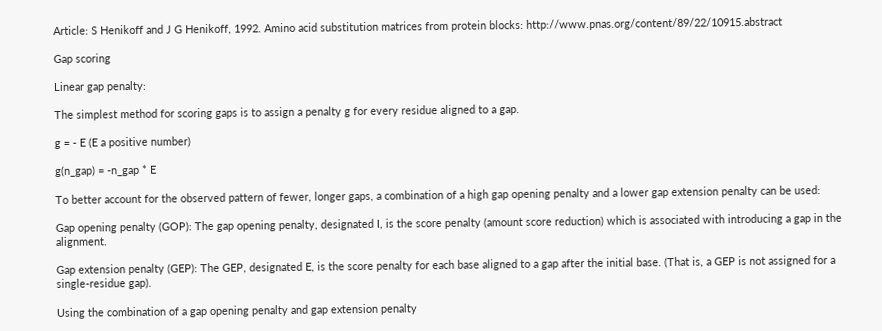Article: S Henikoff and J G Henikoff, 1992. Amino acid substitution matrices from protein blocks: http://www.pnas.org/content/89/22/10915.abstract

Gap scoring

Linear gap penalty:

The simplest method for scoring gaps is to assign a penalty g for every residue aligned to a gap.

g = - E (E a positive number)

g(n_gap) = -n_gap * E

To better account for the observed pattern of fewer, longer gaps, a combination of a high gap opening penalty and a lower gap extension penalty can be used:

Gap opening penalty (GOP): The gap opening penalty, designated I, is the score penalty (amount score reduction) which is associated with introducing a gap in the alignment.

Gap extension penalty (GEP): The GEP, designated E, is the score penalty for each base aligned to a gap after the initial base. (That is, a GEP is not assigned for a single-residue gap).

Using the combination of a gap opening penalty and gap extension penalty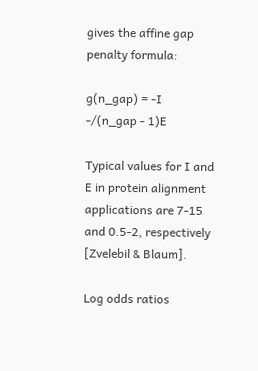gives the affine gap penalty formula:

g(n_gap) = -I -/(n_gap - 1)E

Typical values for I and E in protein alignment applications are 7-15 and 0.5-2, respectively [Zvelebil & Blaum].

Log odds ratios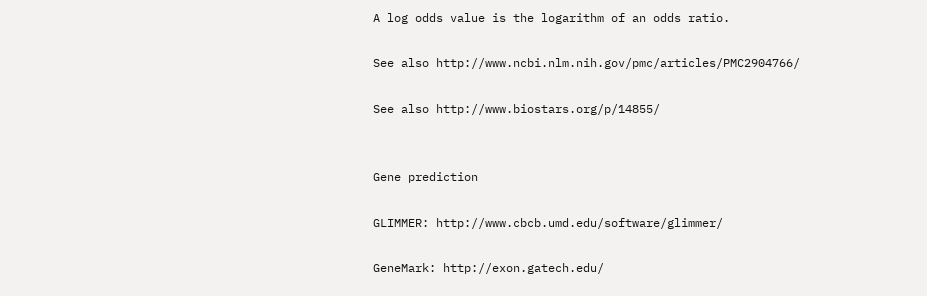A log odds value is the logarithm of an odds ratio.

See also http://www.ncbi.nlm.nih.gov/pmc/articles/PMC2904766/

See also http://www.biostars.org/p/14855/


Gene prediction

GLIMMER: http://www.cbcb.umd.edu/software/glimmer/

GeneMark: http://exon.gatech.edu/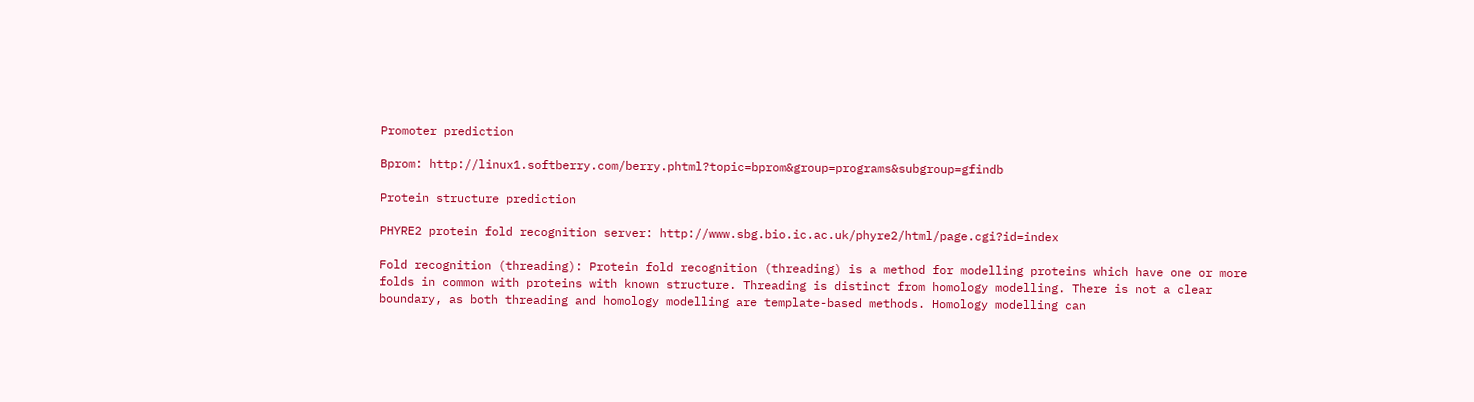Promoter prediction

Bprom: http://linux1.softberry.com/berry.phtml?topic=bprom&group=programs&subgroup=gfindb

Protein structure prediction

PHYRE2 protein fold recognition server: http://www.sbg.bio.ic.ac.uk/phyre2/html/page.cgi?id=index

Fold recognition (threading): Protein fold recognition (threading) is a method for modelling proteins which have one or more folds in common with proteins with known structure. Threading is distinct from homology modelling. There is not a clear boundary, as both threading and homology modelling are template-based methods. Homology modelling can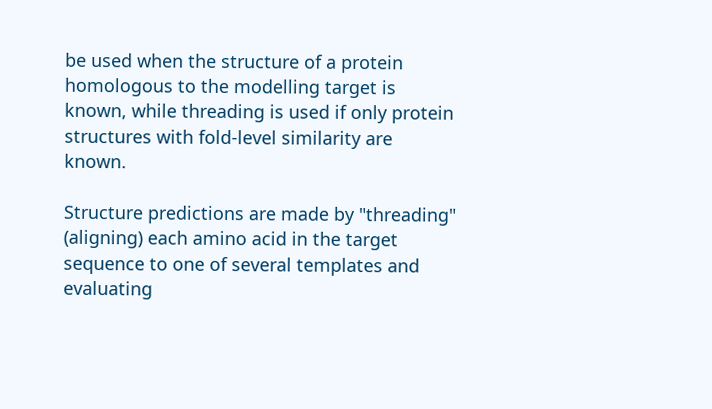be used when the structure of a protein homologous to the modelling target is known, while threading is used if only protein structures with fold-level similarity are known.

Structure predictions are made by "threading" (aligning) each amino acid in the target sequence to one of several templates and evaluating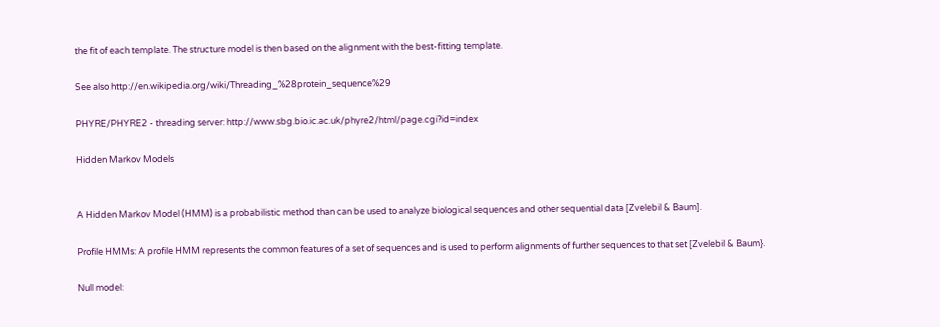the fit of each template. The structure model is then based on the alignment with the best-fitting template.

See also http://en.wikipedia.org/wiki/Threading_%28protein_sequence%29

PHYRE/PHYRE2 - threading server: http://www.sbg.bio.ic.ac.uk/phyre2/html/page.cgi?id=index

Hidden Markov Models


A Hidden Markov Model (HMM) is a probabilistic method than can be used to analyze biological sequences and other sequential data [Zvelebil & Baum].

Profile HMMs: A profile HMM represents the common features of a set of sequences and is used to perform alignments of further sequences to that set [Zvelebil & Baum}.

Null model: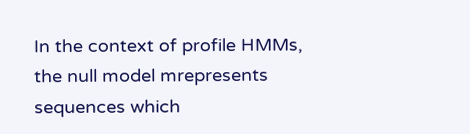In the context of profile HMMs, the null model mrepresents sequences which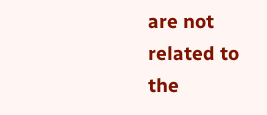are not related to the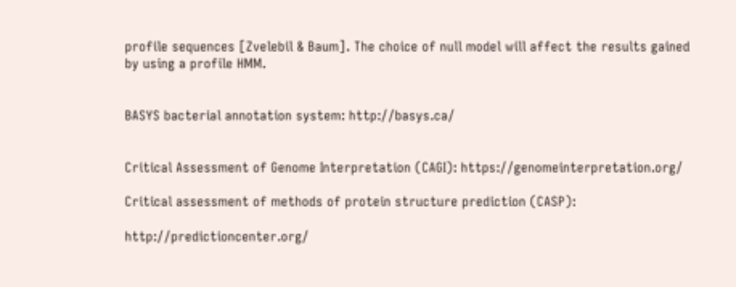profile sequences [Zvelebil & Baum]. The choice of null model will affect the results gained by using a profile HMM.


BASYS bacterial annotation system: http://basys.ca/


Critical Assessment of Genome Interpretation (CAGI): https://genomeinterpretation.org/

Critical assessment of methods of protein structure prediction (CASP):

http://predictioncenter.org/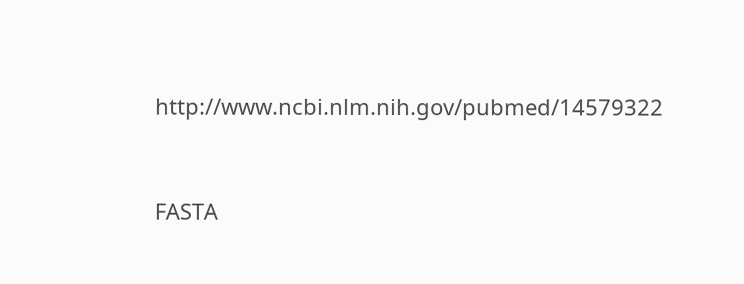http://www.ncbi.nlm.nih.gov/pubmed/14579322


FASTA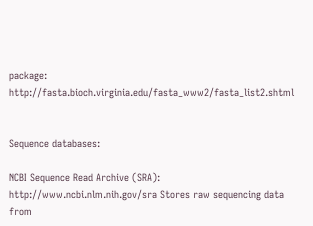package: http://fasta.bioch.virginia.edu/fasta_www2/fasta_list2.shtml


Sequence databases:

NCBI Sequence Read Archive (SRA): http://www.ncbi.nlm.nih.gov/sra Stores raw sequencing data from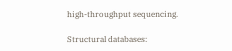high-throughput sequencing.

Structural databases: